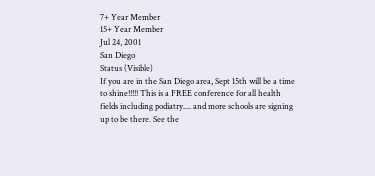7+ Year Member
15+ Year Member
Jul 24, 2001
San Diego
Status (Visible)
If you are in the San Diego area, Sept 15th will be a time to shine!!!!! This is a FREE conference for all health fields including podiatry.... and more schools are signing up to be there. See the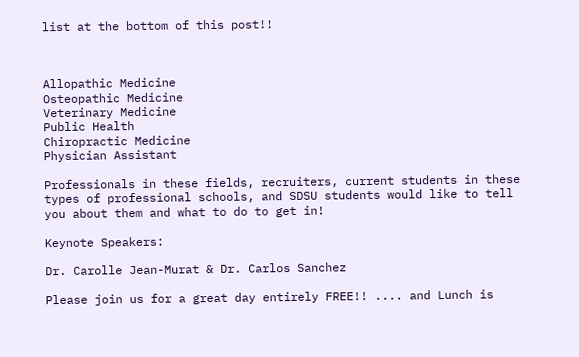list at the bottom of this post!!



Allopathic Medicine
Osteopathic Medicine
Veterinary Medicine
Public Health
Chiropractic Medicine
Physician Assistant

Professionals in these fields, recruiters, current students in these types of professional schools, and SDSU students would like to tell you about them and what to do to get in!

Keynote Speakers:

Dr. Carolle Jean-Murat & Dr. Carlos Sanchez

Please join us for a great day entirely FREE!! .... and Lunch is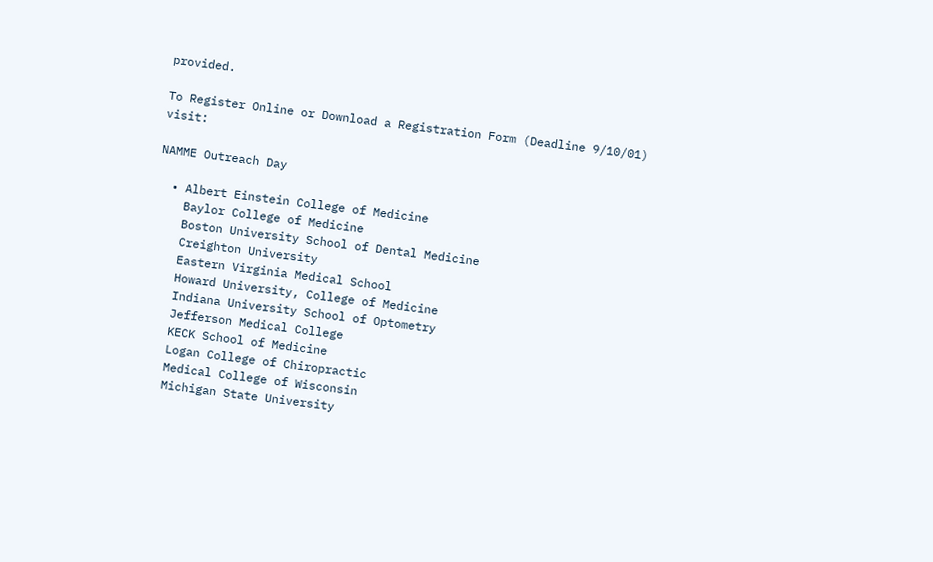provided.

To Register Online or Download a Registration Form (Deadline 9/10/01) visit:

NAMME Outreach Day

  • Albert Einstein College of Medicine
    Baylor College of Medicine
    Boston University School of Dental Medicine
    Creighton University
    Eastern Virginia Medical School
    Howard University, College of Medicine
    Indiana University School of Optometry
    Jefferson Medical College
    KECK School of Medicine
    Logan College of Chiropractic
    Medical College of Wisconsin
    Michigan State University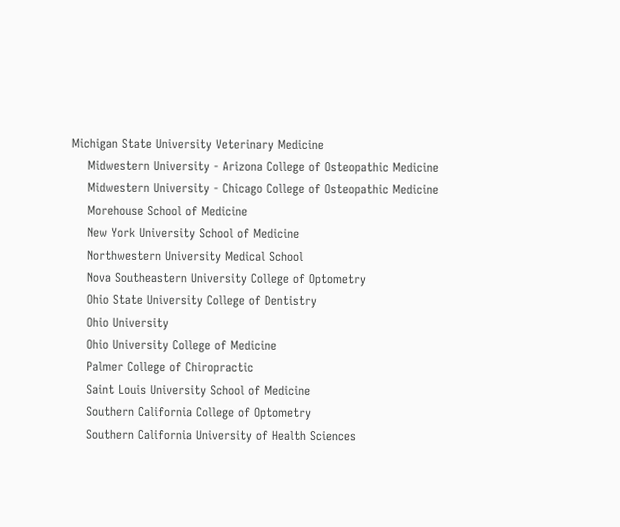Michigan State University Veterinary Medicine
    Midwestern University - Arizona College of Osteopathic Medicine
    Midwestern University - Chicago College of Osteopathic Medicine
    Morehouse School of Medicine
    New York University School of Medicine
    Northwestern University Medical School
    Nova Southeastern University College of Optometry
    Ohio State University College of Dentistry
    Ohio University
    Ohio University College of Medicine
    Palmer College of Chiropractic
    Saint Louis University School of Medicine
    Southern California College of Optometry
    Southern California University of Health Sciences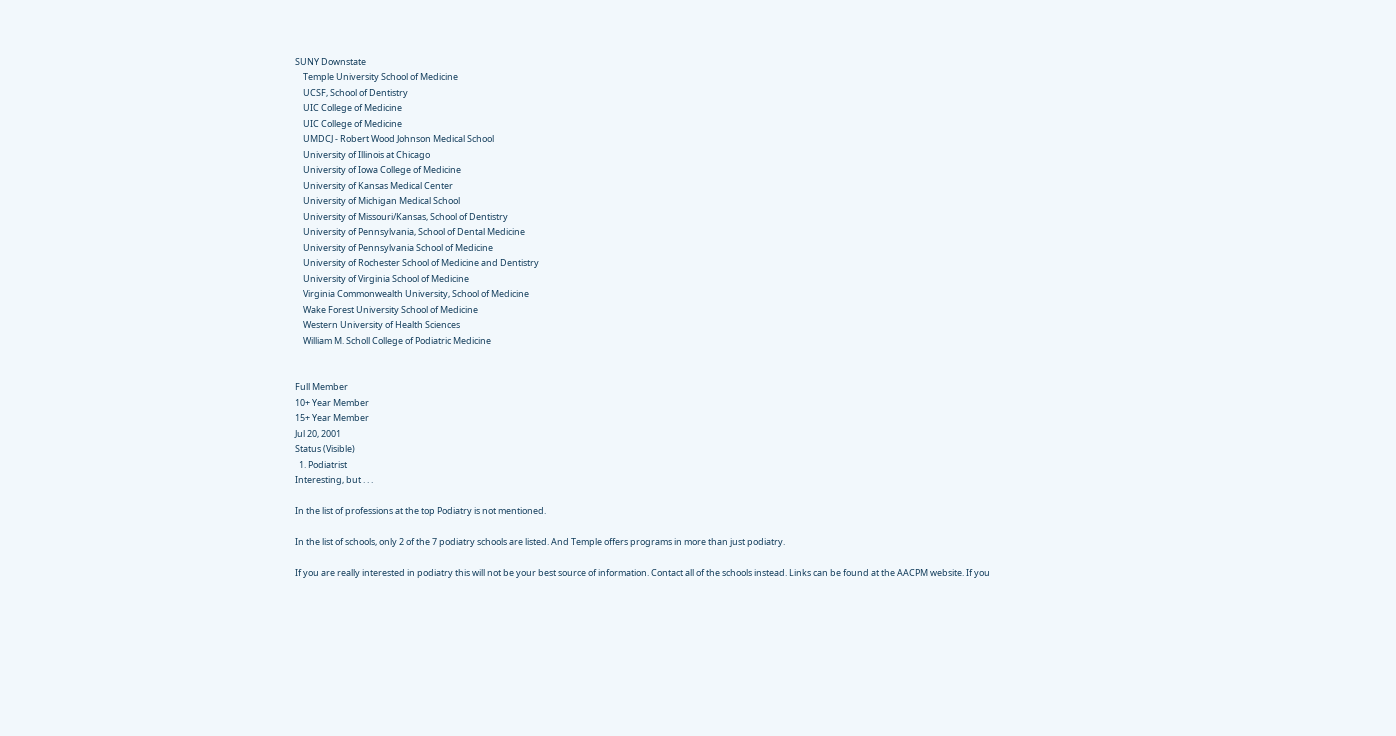SUNY Downstate
    Temple University School of Medicine
    UCSF, School of Dentistry
    UIC College of Medicine
    UIC College of Medicine
    UMDCJ - Robert Wood Johnson Medical School
    University of Illinois at Chicago
    University of Iowa College of Medicine
    University of Kansas Medical Center
    University of Michigan Medical School
    University of Missouri/Kansas, School of Dentistry
    University of Pennsylvania, School of Dental Medicine
    University of Pennsylvania School of Medicine
    University of Rochester School of Medicine and Dentistry
    University of Virginia School of Medicine
    Virginia Commonwealth University, School of Medicine
    Wake Forest University School of Medicine
    Western University of Health Sciences
    William M. Scholl College of Podiatric Medicine


Full Member
10+ Year Member
15+ Year Member
Jul 20, 2001
Status (Visible)
  1. Podiatrist
Interesting, but . . .

In the list of professions at the top Podiatry is not mentioned.

In the list of schools, only 2 of the 7 podiatry schools are listed. And Temple offers programs in more than just podiatry.

If you are really interested in podiatry this will not be your best source of information. Contact all of the schools instead. Links can be found at the AACPM website. If you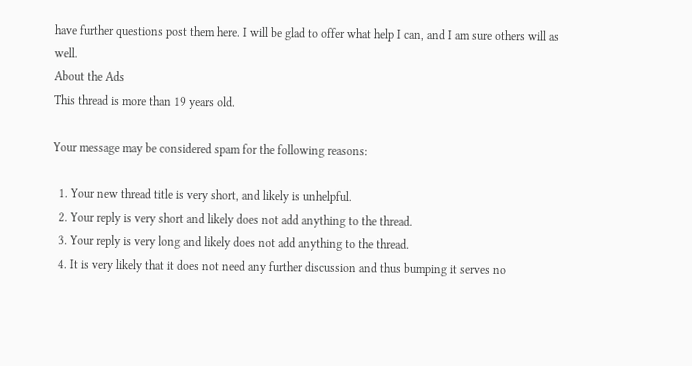have further questions post them here. I will be glad to offer what help I can, and I am sure others will as well.
About the Ads
This thread is more than 19 years old.

Your message may be considered spam for the following reasons:

  1. Your new thread title is very short, and likely is unhelpful.
  2. Your reply is very short and likely does not add anything to the thread.
  3. Your reply is very long and likely does not add anything to the thread.
  4. It is very likely that it does not need any further discussion and thus bumping it serves no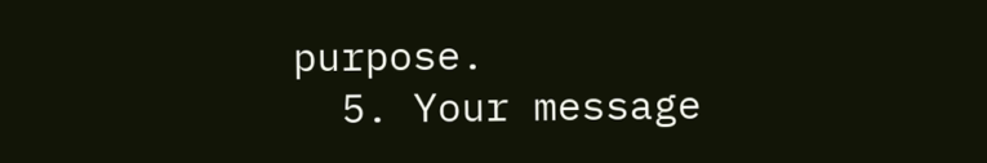purpose.
  5. Your message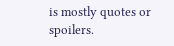is mostly quotes or spoilers.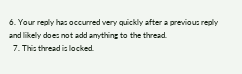6. Your reply has occurred very quickly after a previous reply and likely does not add anything to the thread.
  7. This thread is locked.